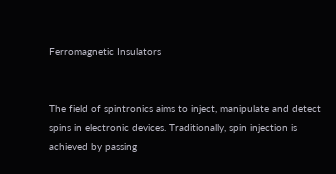Ferromagnetic Insulators


The field of spintronics aims to inject, manipulate and detect spins in electronic devices. Traditionally, spin injection is achieved by passing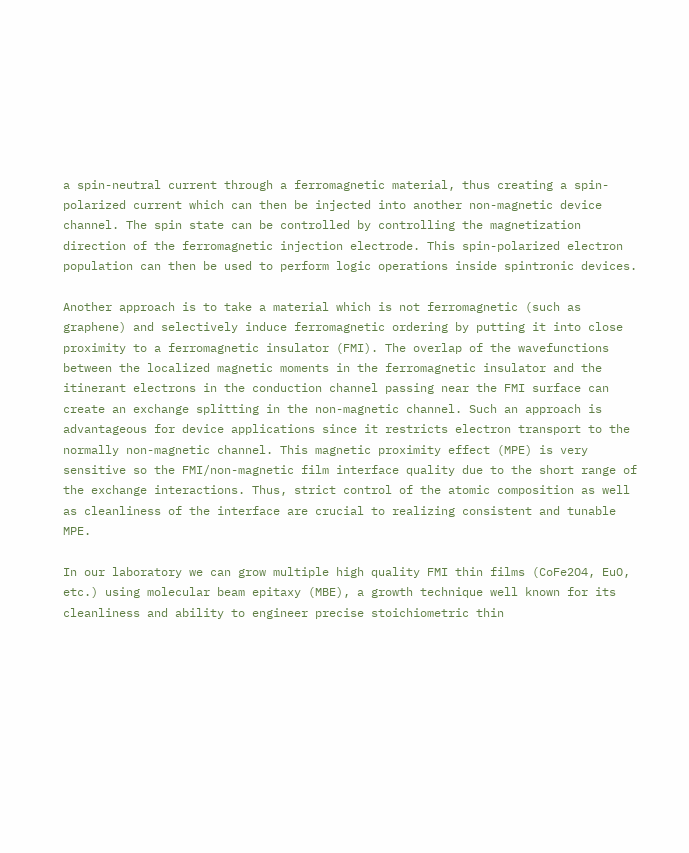a spin-neutral current through a ferromagnetic material, thus creating a spin-polarized current which can then be injected into another non-magnetic device channel. The spin state can be controlled by controlling the magnetization direction of the ferromagnetic injection electrode. This spin-polarized electron population can then be used to perform logic operations inside spintronic devices.

Another approach is to take a material which is not ferromagnetic (such as graphene) and selectively induce ferromagnetic ordering by putting it into close proximity to a ferromagnetic insulator (FMI). The overlap of the wavefunctions between the localized magnetic moments in the ferromagnetic insulator and the itinerant electrons in the conduction channel passing near the FMI surface can create an exchange splitting in the non-magnetic channel. Such an approach is advantageous for device applications since it restricts electron transport to the normally non-magnetic channel. This magnetic proximity effect (MPE) is very sensitive so the FMI/non-magnetic film interface quality due to the short range of the exchange interactions. Thus, strict control of the atomic composition as well as cleanliness of the interface are crucial to realizing consistent and tunable MPE.

In our laboratory we can grow multiple high quality FMI thin films (CoFe2O4, EuO, etc.) using molecular beam epitaxy (MBE), a growth technique well known for its cleanliness and ability to engineer precise stoichiometric thin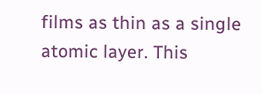films as thin as a single atomic layer. This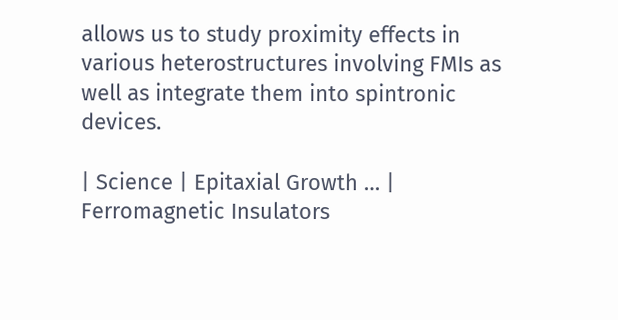allows us to study proximity effects in various heterostructures involving FMIs as well as integrate them into spintronic devices.

| Science | Epitaxial Growth … | Ferromagnetic Insulators